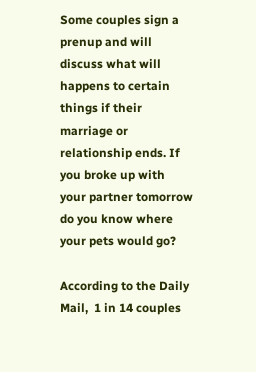Some couples sign a prenup and will discuss what will happens to certain things if their marriage or relationship ends. If you broke up with your partner tomorrow do you know where your pets would go?

According to the Daily Mail,  1 in 14 couples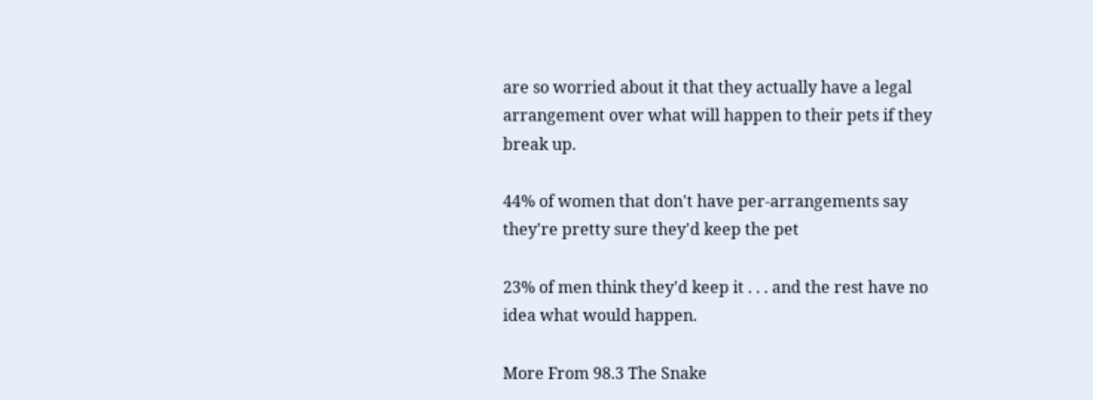are so worried about it that they actually have a legal arrangement over what will happen to their pets if they break up.

44% of women that don't have per-arrangements say they're pretty sure they'd keep the pet

23% of men think they'd keep it . . . and the rest have no idea what would happen.

More From 98.3 The Snake